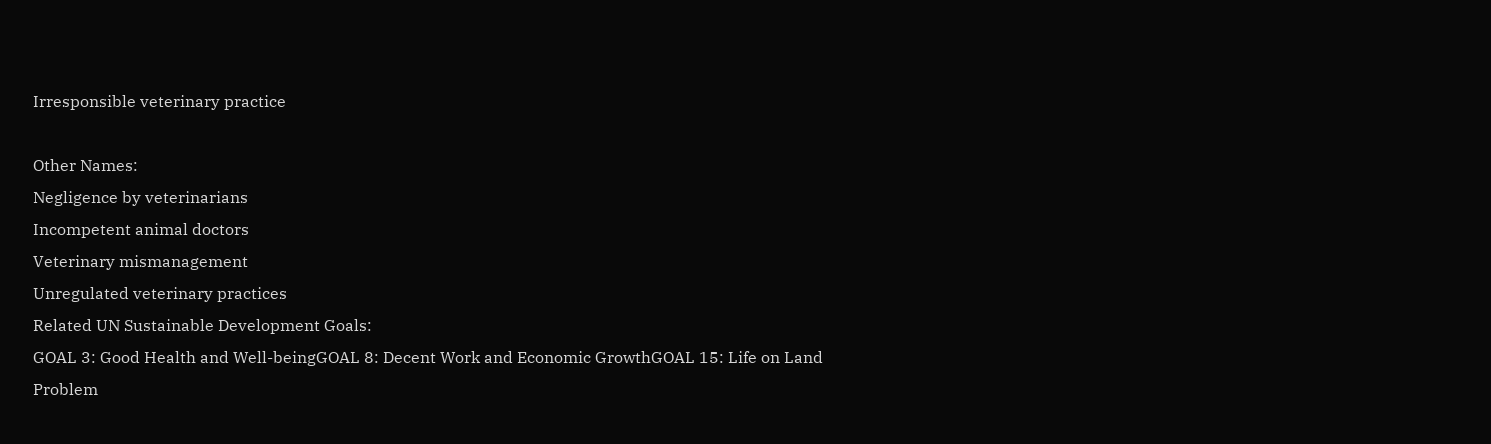Irresponsible veterinary practice

Other Names:
Negligence by veterinarians
Incompetent animal doctors
Veterinary mismanagement
Unregulated veterinary practices
Related UN Sustainable Development Goals:
GOAL 3: Good Health and Well-beingGOAL 8: Decent Work and Economic GrowthGOAL 15: Life on Land
Problem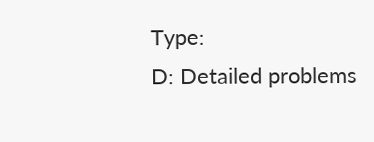Type:
D: Detailed problems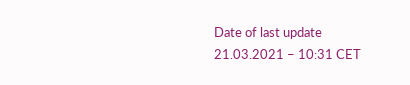Date of last update
21.03.2021 – 10:31 CET